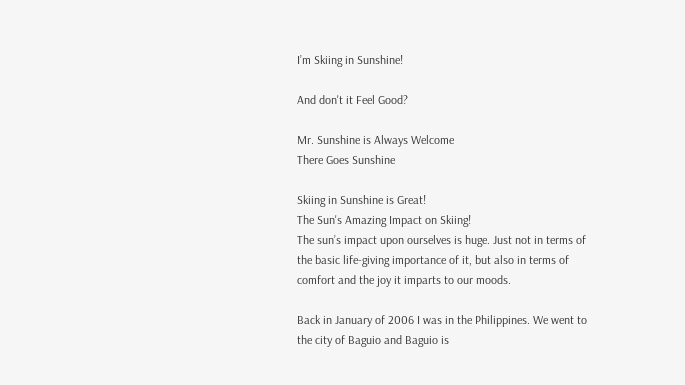I’m Skiing in Sunshine!

And don't it Feel Good?

Mr. Sunshine is Always Welcome
There Goes Sunshine

Skiing in Sunshine is Great!
The Sun's Amazing Impact on Skiing!
The sun’s impact upon ourselves is huge. Just not in terms of the basic life-giving importance of it, but also in terms of comfort and the joy it imparts to our moods.

Back in January of 2006 I was in the Philippines. We went to the city of Baguio and Baguio is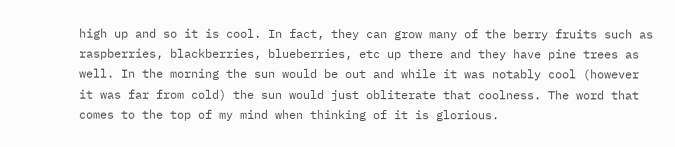high up and so it is cool. In fact, they can grow many of the berry fruits such as raspberries, blackberries, blueberries, etc up there and they have pine trees as well. In the morning the sun would be out and while it was notably cool (however it was far from cold) the sun would just obliterate that coolness. The word that comes to the top of my mind when thinking of it is glorious.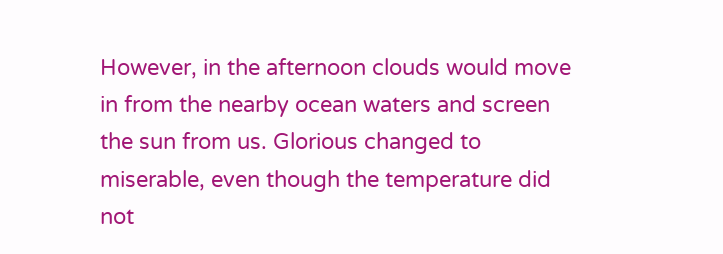However, in the afternoon clouds would move in from the nearby ocean waters and screen the sun from us. Glorious changed to miserable, even though the temperature did not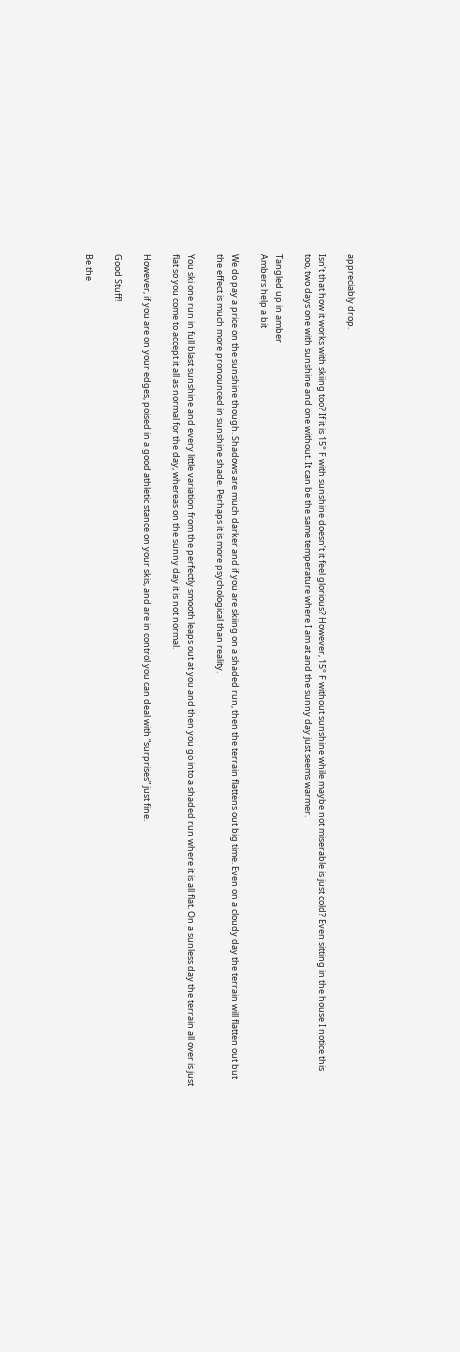appreciably drop.

Isn’t that how it works with skiing too? If it is 15° F with sunshine doesn’t it feel glorious? However, 15° F without sunshine while maybe not miserable is just cold? Even sitting in the house I notice this too, two days one with sunshine and one without. It can be the same temperature where I am at and the sunny day just seems warmer.

Tangled up in amber
Ambers help a bit

We do pay a price on the sunshine though. Shadows are much darker and if you are skiing on a shaded run, then the terrain flattens out big time. Even on a cloudy day the terrain will flatten out but the effect is much more pronounced in sunshine shade. Perhaps it is more psychological than reality.

You ski one run in full blast sunshine and every little variation from the perfectly smooth leaps out at you and then you go into a shaded run where it is all flat. On a sunless day the terrain all over is just flat so you come to accept it all as normal for the day, whereas on the sunny day it is not normal.

However, if you are on your edges, poised in a good athletic stance on your skis, and are in control you can deal with “surprises” just fine.

Good Stuff!

Be the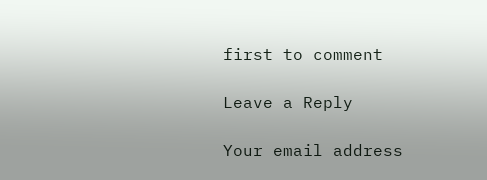first to comment

Leave a Reply

Your email address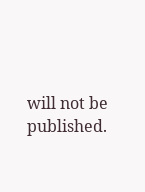will not be published.